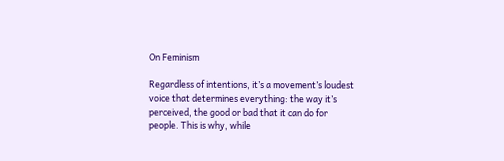On Feminism

Regardless of intentions, it’s a movement’s loudest voice that determines everything: the way it’s perceived, the good or bad that it can do for people. This is why, while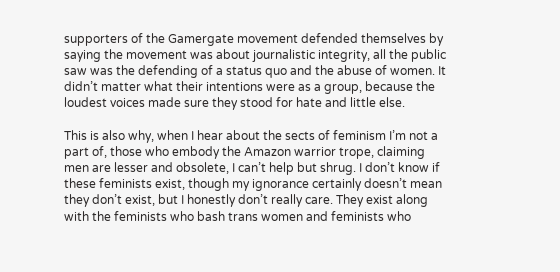supporters of the Gamergate movement defended themselves by saying the movement was about journalistic integrity, all the public saw was the defending of a status quo and the abuse of women. It didn’t matter what their intentions were as a group, because the loudest voices made sure they stood for hate and little else.

This is also why, when I hear about the sects of feminism I’m not a part of, those who embody the Amazon warrior trope, claiming men are lesser and obsolete, I can’t help but shrug. I don’t know if these feminists exist, though my ignorance certainly doesn’t mean they don’t exist, but I honestly don’t really care. They exist along with the feminists who bash trans women and feminists who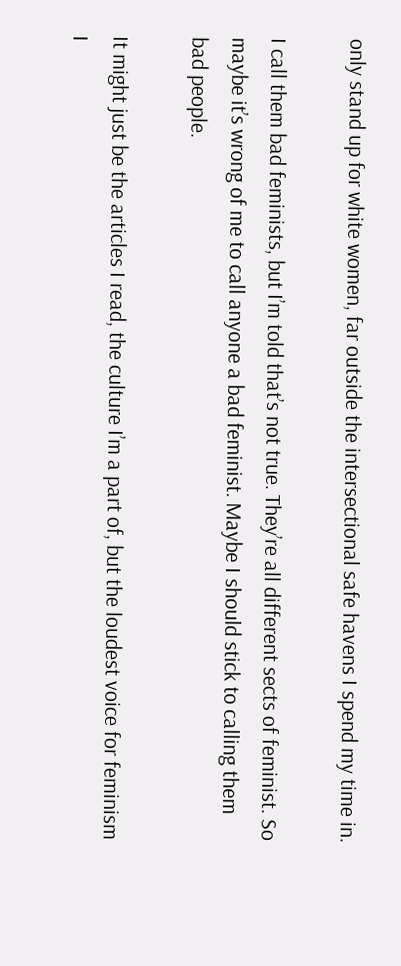only stand up for white women, far outside the intersectional safe havens I spend my time in.

I call them bad feminists, but I’m told that’s not true. They’re all different sects of feminist. So maybe it’s wrong of me to call anyone a bad feminist. Maybe I should stick to calling them bad people.

It might just be the articles I read, the culture I’m a part of, but the loudest voice for feminism I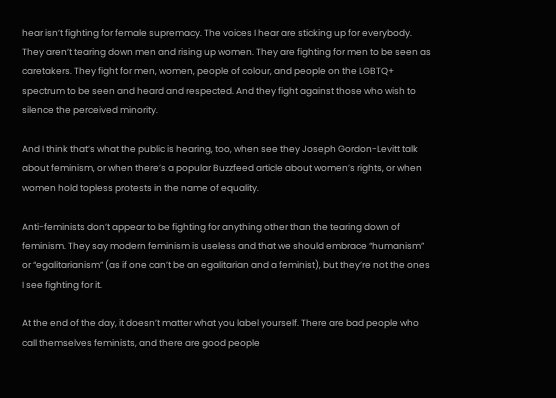hear isn’t fighting for female supremacy. The voices I hear are sticking up for everybody. They aren’t tearing down men and rising up women. They are fighting for men to be seen as caretakers. They fight for men, women, people of colour, and people on the LGBTQ+ spectrum to be seen and heard and respected. And they fight against those who wish to silence the perceived minority.

And I think that’s what the public is hearing, too, when see they Joseph Gordon-Levitt talk about feminism, or when there’s a popular Buzzfeed article about women’s rights, or when women hold topless protests in the name of equality.

Anti-feminists don’t appear to be fighting for anything other than the tearing down of feminism. They say modern feminism is useless and that we should embrace “humanism” or “egalitarianism” (as if one can’t be an egalitarian and a feminist), but they’re not the ones I see fighting for it.

At the end of the day, it doesn’t matter what you label yourself. There are bad people who call themselves feminists, and there are good people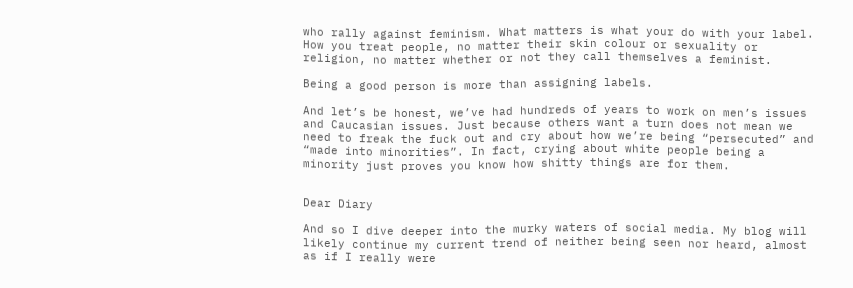who rally against feminism. What matters is what your do with your label. How you treat people, no matter their skin colour or sexuality or religion, no matter whether or not they call themselves a feminist.

Being a good person is more than assigning labels.

And let’s be honest, we’ve had hundreds of years to work on men’s issues and Caucasian issues. Just because others want a turn does not mean we need to freak the fuck out and cry about how we’re being “persecuted” and “made into minorities”. In fact, crying about white people being a minority just proves you know how shitty things are for them.


Dear Diary

And so I dive deeper into the murky waters of social media. My blog will likely continue my current trend of neither being seen nor heard, almost as if I really were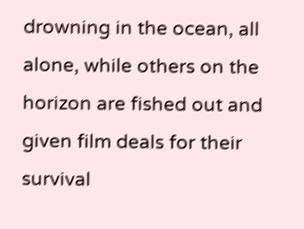drowning in the ocean, all alone, while others on the horizon are fished out and given film deals for their survival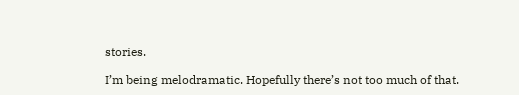stories.

I’m being melodramatic. Hopefully there’s not too much of that.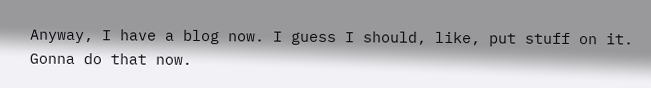Anyway, I have a blog now. I guess I should, like, put stuff on it. Gonna do that now.